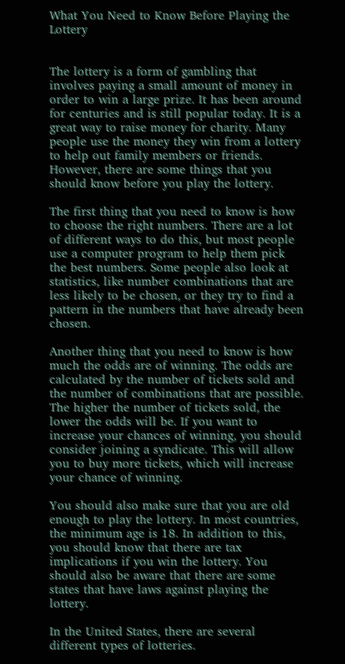What You Need to Know Before Playing the Lottery


The lottery is a form of gambling that involves paying a small amount of money in order to win a large prize. It has been around for centuries and is still popular today. It is a great way to raise money for charity. Many people use the money they win from a lottery to help out family members or friends. However, there are some things that you should know before you play the lottery.

The first thing that you need to know is how to choose the right numbers. There are a lot of different ways to do this, but most people use a computer program to help them pick the best numbers. Some people also look at statistics, like number combinations that are less likely to be chosen, or they try to find a pattern in the numbers that have already been chosen.

Another thing that you need to know is how much the odds are of winning. The odds are calculated by the number of tickets sold and the number of combinations that are possible. The higher the number of tickets sold, the lower the odds will be. If you want to increase your chances of winning, you should consider joining a syndicate. This will allow you to buy more tickets, which will increase your chance of winning.

You should also make sure that you are old enough to play the lottery. In most countries, the minimum age is 18. In addition to this, you should know that there are tax implications if you win the lottery. You should also be aware that there are some states that have laws against playing the lottery.

In the United States, there are several different types of lotteries.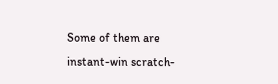Some of them are instant-win scratch-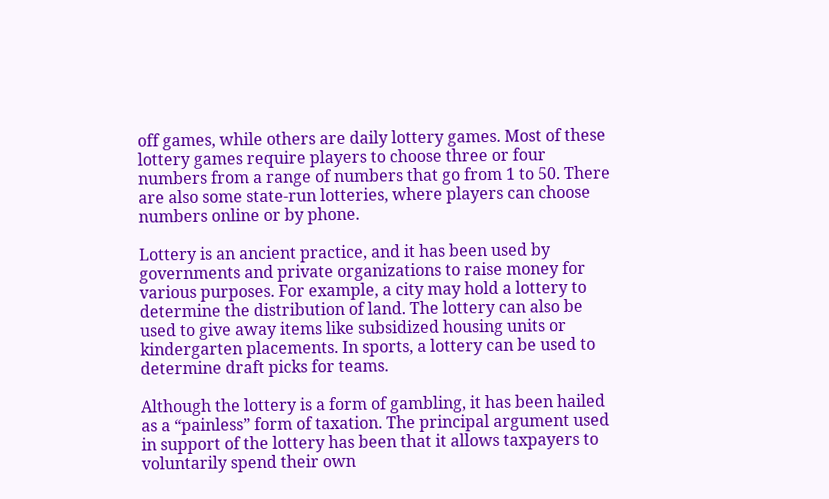off games, while others are daily lottery games. Most of these lottery games require players to choose three or four numbers from a range of numbers that go from 1 to 50. There are also some state-run lotteries, where players can choose numbers online or by phone.

Lottery is an ancient practice, and it has been used by governments and private organizations to raise money for various purposes. For example, a city may hold a lottery to determine the distribution of land. The lottery can also be used to give away items like subsidized housing units or kindergarten placements. In sports, a lottery can be used to determine draft picks for teams.

Although the lottery is a form of gambling, it has been hailed as a “painless” form of taxation. The principal argument used in support of the lottery has been that it allows taxpayers to voluntarily spend their own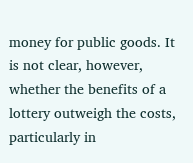money for public goods. It is not clear, however, whether the benefits of a lottery outweigh the costs, particularly in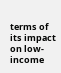terms of its impact on low-income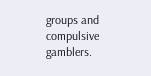groups and compulsive gamblers.